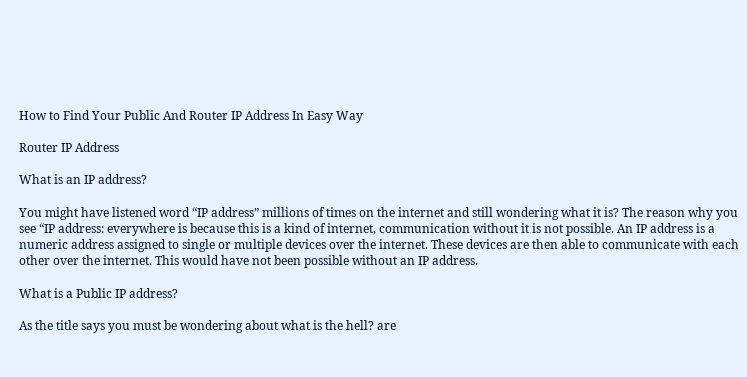How to Find Your Public And Router IP Address In Easy Way

Router IP Address

What is an IP address?

You might have listened word “IP address” millions of times on the internet and still wondering what it is? The reason why you see “IP address: everywhere is because this is a kind of internet, communication without it is not possible. An IP address is a numeric address assigned to single or multiple devices over the internet. These devices are then able to communicate with each other over the internet. This would have not been possible without an IP address.

What is a Public IP address?

As the title says you must be wondering about what is the hell? are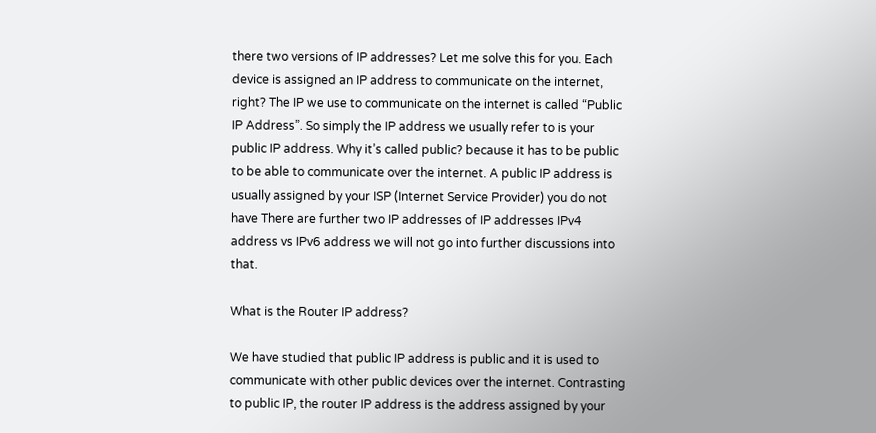there two versions of IP addresses? Let me solve this for you. Each device is assigned an IP address to communicate on the internet, right? The IP we use to communicate on the internet is called “Public IP Address”. So simply the IP address we usually refer to is your public IP address. Why it’s called public? because it has to be public to be able to communicate over the internet. A public IP address is usually assigned by your ISP (Internet Service Provider) you do not have There are further two IP addresses of IP addresses IPv4 address vs IPv6 address we will not go into further discussions into that.

What is the Router IP address?

We have studied that public IP address is public and it is used to communicate with other public devices over the internet. Contrasting to public IP, the router IP address is the address assigned by your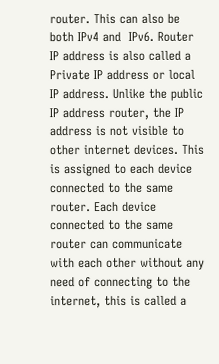router. This can also be both IPv4 and  IPv6. Router IP address is also called a Private IP address or local IP address. Unlike the public IP address router, the IP address is not visible to other internet devices. This is assigned to each device connected to the same router. Each device connected to the same router can communicate with each other without any need of connecting to the internet, this is called a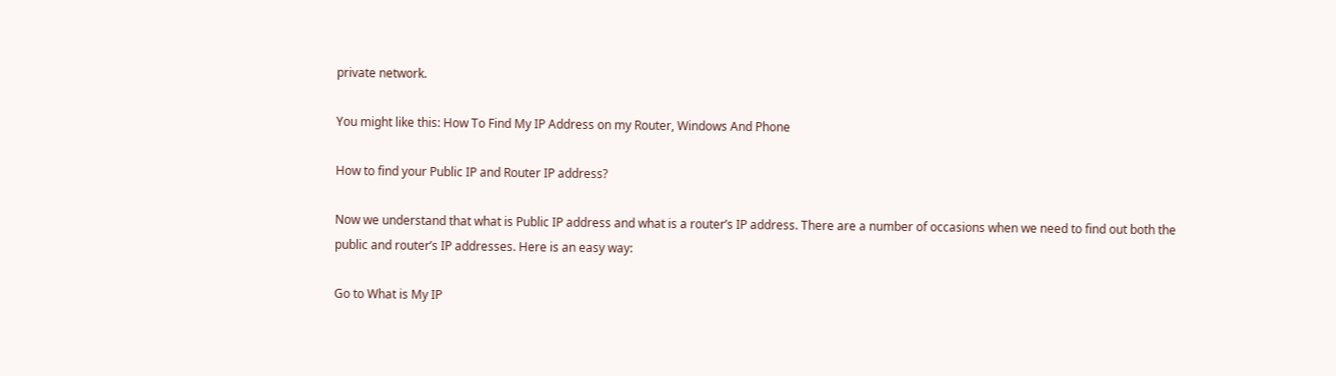private network.

You might like this: How To Find My IP Address on my Router, Windows And Phone

How to find your Public IP and Router IP address?

Now we understand that what is Public IP address and what is a router’s IP address. There are a number of occasions when we need to find out both the public and router’s IP addresses. Here is an easy way:

Go to What is My IP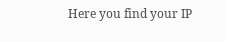Here you find your IP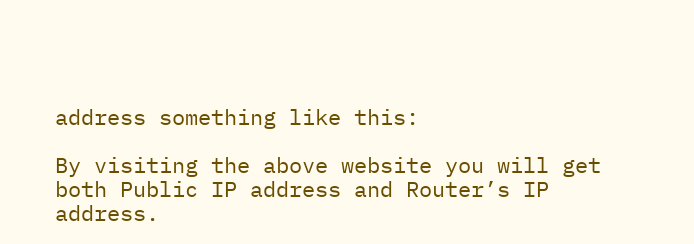address something like this:

By visiting the above website you will get both Public IP address and Router’s IP address.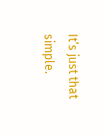It’s just that simple.